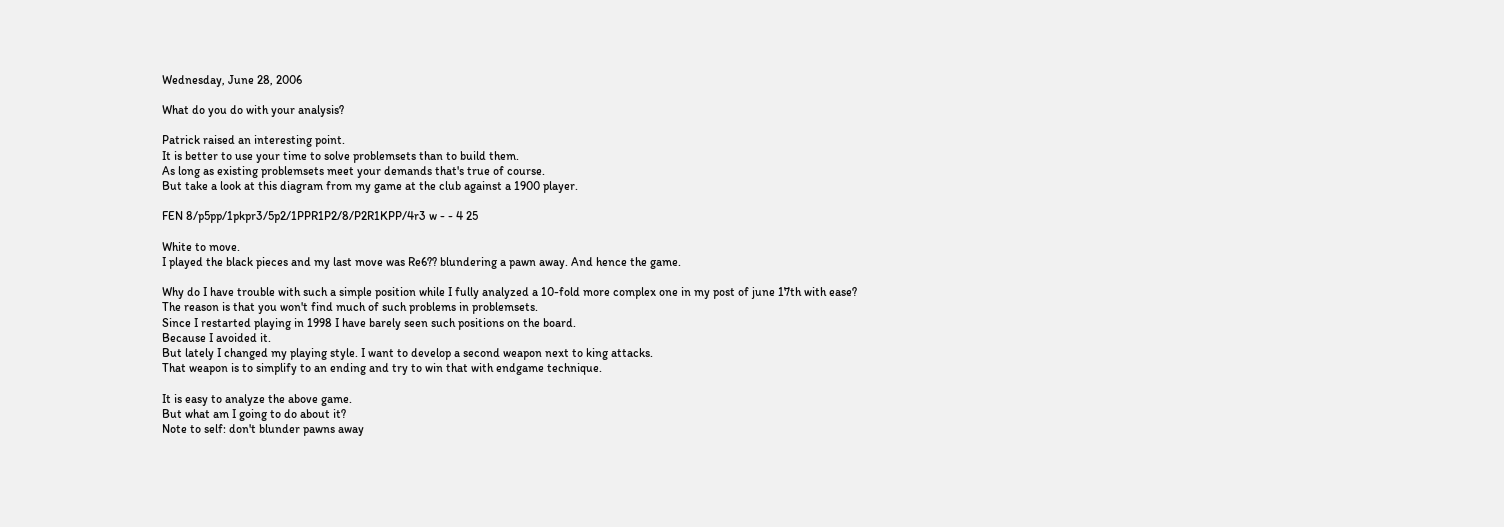Wednesday, June 28, 2006

What do you do with your analysis?

Patrick raised an interesting point.
It is better to use your time to solve problemsets than to build them.
As long as existing problemsets meet your demands that's true of course.
But take a look at this diagram from my game at the club against a 1900 player.

FEN 8/p5pp/1pkpr3/5p2/1PPR1P2/8/P2R1KPP/4r3 w - - 4 25

White to move.
I played the black pieces and my last move was Re6?? blundering a pawn away. And hence the game.

Why do I have trouble with such a simple position while I fully analyzed a 10-fold more complex one in my post of june 17th with ease?
The reason is that you won't find much of such problems in problemsets.
Since I restarted playing in 1998 I have barely seen such positions on the board.
Because I avoided it.
But lately I changed my playing style. I want to develop a second weapon next to king attacks.
That weapon is to simplify to an ending and try to win that with endgame technique.

It is easy to analyze the above game.
But what am I going to do about it?
Note to self: don't blunder pawns away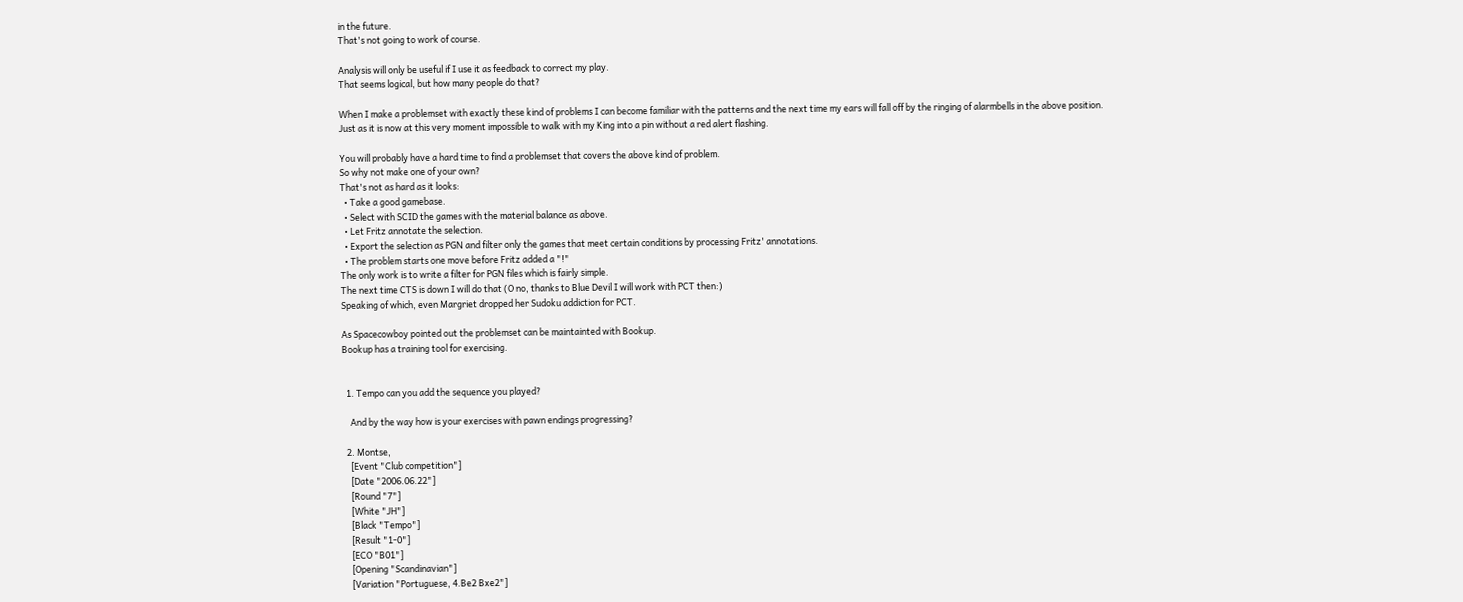in the future.
That's not going to work of course.

Analysis will only be useful if I use it as feedback to correct my play.
That seems logical, but how many people do that?

When I make a problemset with exactly these kind of problems I can become familiar with the patterns and the next time my ears will fall off by the ringing of alarmbells in the above position.
Just as it is now at this very moment impossible to walk with my King into a pin without a red alert flashing.

You will probably have a hard time to find a problemset that covers the above kind of problem.
So why not make one of your own?
That's not as hard as it looks:
  • Take a good gamebase.
  • Select with SCID the games with the material balance as above.
  • Let Fritz annotate the selection.
  • Export the selection as PGN and filter only the games that meet certain conditions by processing Fritz' annotations.
  • The problem starts one move before Fritz added a "!"
The only work is to write a filter for PGN files which is fairly simple.
The next time CTS is down I will do that (O no, thanks to Blue Devil I will work with PCT then:)
Speaking of which, even Margriet dropped her Sudoku addiction for PCT.

As Spacecowboy pointed out the problemset can be maintainted with Bookup.
Bookup has a training tool for exercising.


  1. Tempo can you add the sequence you played?

    And by the way how is your exercises with pawn endings progressing?

  2. Montse,
    [Event "Club competition"]
    [Date "2006.06.22"]
    [Round "7"]
    [White "JH"]
    [Black "Tempo"]
    [Result "1-0"]
    [ECO "B01"]
    [Opening "Scandinavian"]
    [Variation "Portuguese, 4.Be2 Bxe2"]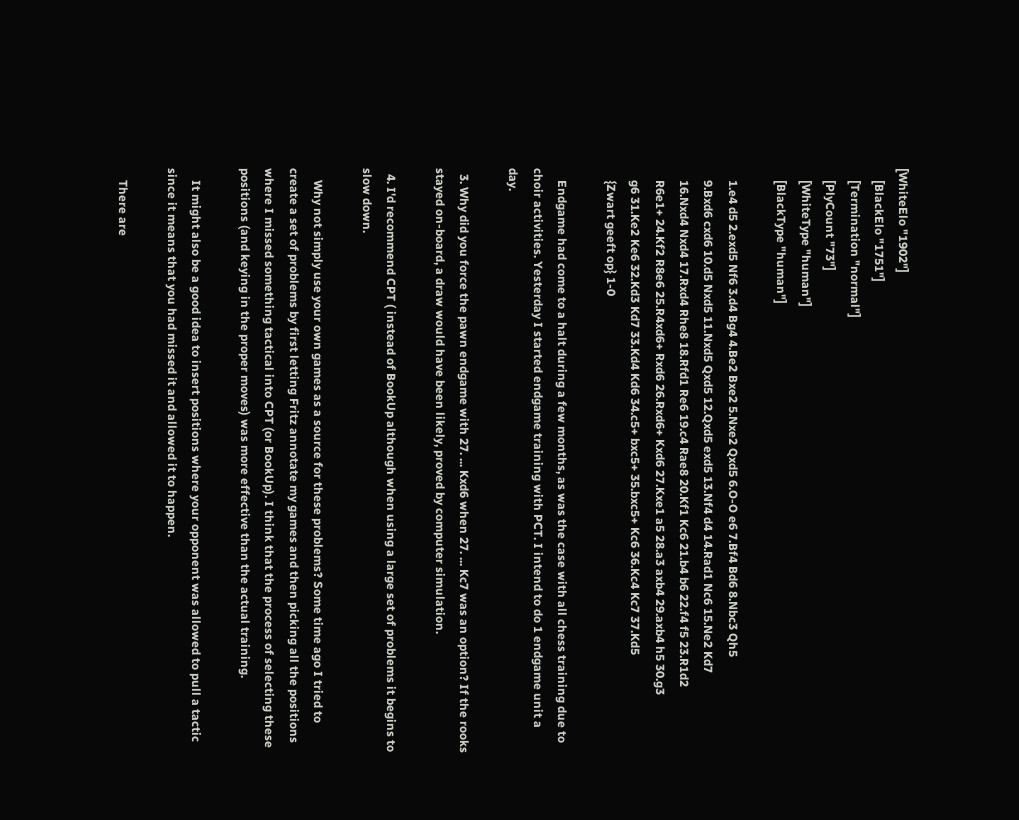[WhiteElo "1902"]
    [BlackElo "1751"]
    [Termination "normal"]
    [PlyCount "73"]
    [WhiteType "human"]
    [BlackType "human"]

    1.e4 d5 2.exd5 Nf6 3.d4 Bg4 4.Be2 Bxe2 5.Nxe2 Qxd5 6.O-O e6 7.Bf4 Bd6 8.Nbc3 Qh5
    9.Bxd6 cxd6 10.d5 Nxd5 11.Nxd5 Qxd5 12.Qxd5 exd5 13.Nf4 d4 14.Rad1 Nc6 15.Ne2 Kd7
    16.Nxd4 Nxd4 17.Rxd4 Rhe8 18.Rfd1 Re6 19.c4 Rae8 20.Kf1 Kc6 21.b4 b6 22.f4 f5 23.R1d2
    R6e1+ 24.Kf2 R8e6 25.R4xd6+ Rxd6 26.Rxd6+ Kxd6 27.Kxe1 a5 28.a3 axb4 29.axb4 h5 30.g3
    g6 31.Ke2 Ke6 32.Kd3 Kd7 33.Kd4 Kd6 34.c5+ bxc5+ 35.bxc5+ Kc6 36.Kc4 Kc7 37.Kd5
    {Zwart geeft op} 1-0

    Endgame had come to a halt during a few months, as was the case with all chess training due to choir activities. Yesterday I started endgame training with PCT. I intend to do 1 endgame unit a day.

  3. Why did you force the pawn endgame with 27. ... Kxd6 when 27. ... Kc7 was an option? If the rooks stayed on-board, a draw would have been likely, proved by computer simulation.

  4. I'd recommend CPT ( instead of BookUp although when using a large set of problems it begins to slow down.

    Why not simply use your own games as a source for these problems? Some time ago I tried to create a set of problems by first letting Fritz annotate my games and then picking all the positions where I missed something tactical into CPT (or BookUp). I think that the process of selecting these positions (and keying in the proper moves) was more effective than the actual training.

    It might also be a good idea to insert positions where your opponent was allowed to pull a tactic since it means that you had missed it and allowed it to happen.

    There are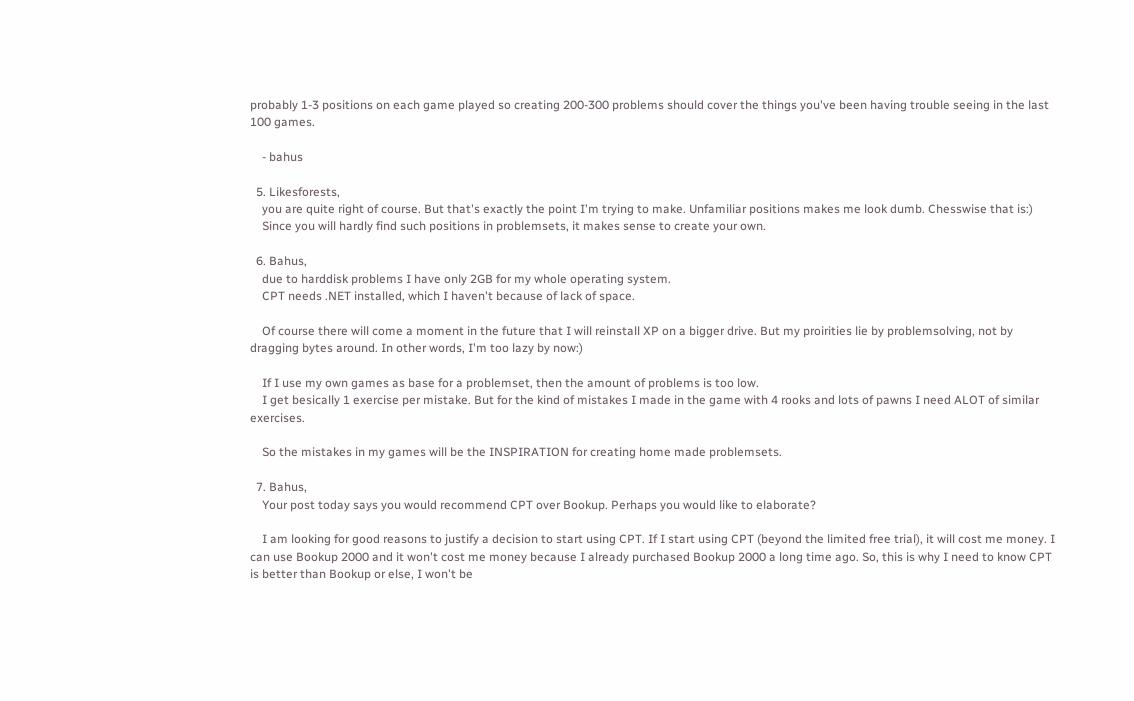probably 1-3 positions on each game played so creating 200-300 problems should cover the things you've been having trouble seeing in the last 100 games.

    - bahus

  5. Likesforests,
    you are quite right of course. But that's exactly the point I'm trying to make. Unfamiliar positions makes me look dumb. Chesswise that is:)
    Since you will hardly find such positions in problemsets, it makes sense to create your own.

  6. Bahus,
    due to harddisk problems I have only 2GB for my whole operating system.
    CPT needs .NET installed, which I haven't because of lack of space.

    Of course there will come a moment in the future that I will reinstall XP on a bigger drive. But my proirities lie by problemsolving, not by dragging bytes around. In other words, I'm too lazy by now:)

    If I use my own games as base for a problemset, then the amount of problems is too low.
    I get besically 1 exercise per mistake. But for the kind of mistakes I made in the game with 4 rooks and lots of pawns I need ALOT of similar exercises.

    So the mistakes in my games will be the INSPIRATION for creating home made problemsets.

  7. Bahus,
    Your post today says you would recommend CPT over Bookup. Perhaps you would like to elaborate?

    I am looking for good reasons to justify a decision to start using CPT. If I start using CPT (beyond the limited free trial), it will cost me money. I can use Bookup 2000 and it won't cost me money because I already purchased Bookup 2000 a long time ago. So, this is why I need to know CPT is better than Bookup or else, I won't be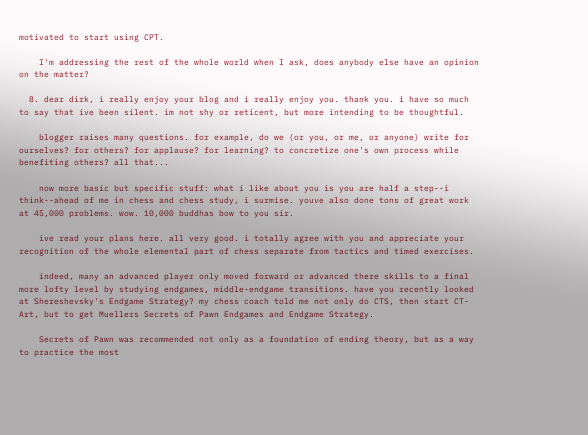motivated to start using CPT.

    I'm addressing the rest of the whole world when I ask, does anybody else have an opinion on the matter?

  8. dear dirk, i really enjoy your blog and i really enjoy you. thank you. i have so much to say that ive been silent. im not shy or reticent, but more intending to be thoughtful.

    blogger raises many questions. for example, do we (or you, or me, or anyone) write for ourselves? for others? for applause? for learning? to concretize one's own process while benefiting others? all that...

    now more basic but specific stuff: what i like about you is you are half a step--i think--ahead of me in chess and chess study, i surmise. youve also done tons of great work at 45,000 problems. wow. 10,000 buddhas bow to you sir.

    ive read your plans here. all very good. i totally agree with you and appreciate your recognition of the whole elemental part of chess separate from tactics and timed exercises.

    indeed, many an advanced player only moved forward or advanced there skills to a final more lofty level by studying endgames, middle-endgame transitions. have you recently looked at Shereshevsky's Endgame Strategy? my chess coach told me not only do CTS, then start CT-Art, but to get Muellers Secrets of Pawn Endgames and Endgame Strategy.

    Secrets of Pawn was recommended not only as a foundation of ending theory, but as a way to practice the most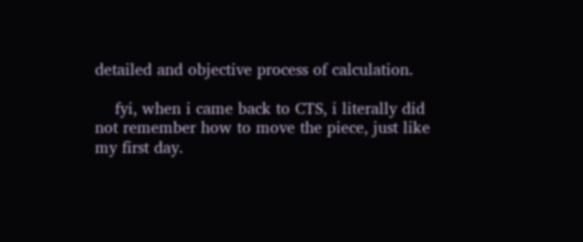detailed and objective process of calculation.

    fyi, when i came back to CTS, i literally did not remember how to move the piece, just like my first day.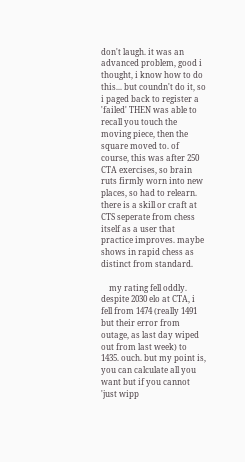don't laugh. it was an advanced problem, good i thought, i know how to do this... but coundn't do it, so i paged back to register a 'failed' THEN was able to recall you touch the moving piece, then the square moved to. of course, this was after 250 CTA exercises, so brain ruts firmly worn into new places, so had to relearn. there is a skill or craft at CTS seperate from chess itself as a user that practice improves. maybe shows in rapid chess as distinct from standard.

    my rating fell oddly. despite 2030 elo at CTA, i fell from 1474 (really 1491 but their error from outage, as last day wiped out from last week) to 1435. ouch. but my point is, you can calculate all you want but if you cannot 'just wipp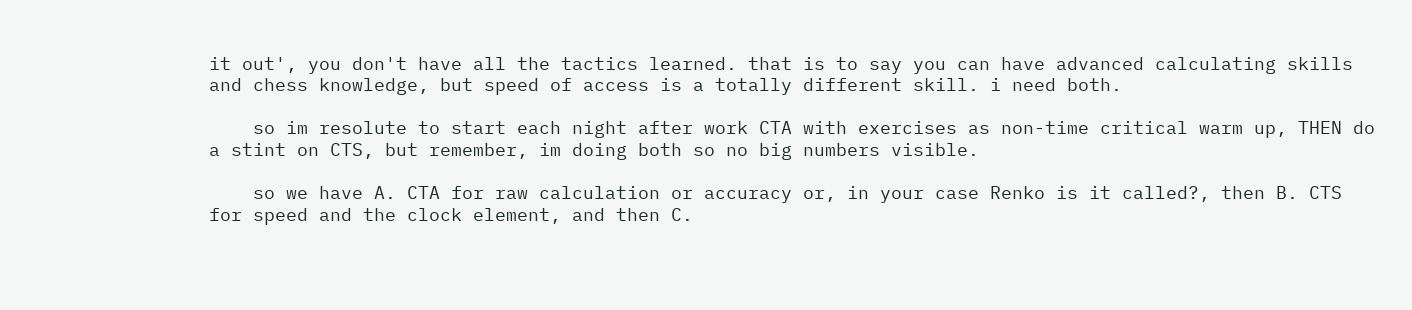it out', you don't have all the tactics learned. that is to say you can have advanced calculating skills and chess knowledge, but speed of access is a totally different skill. i need both.

    so im resolute to start each night after work CTA with exercises as non-time critical warm up, THEN do a stint on CTS, but remember, im doing both so no big numbers visible.

    so we have A. CTA for raw calculation or accuracy or, in your case Renko is it called?, then B. CTS for speed and the clock element, and then C.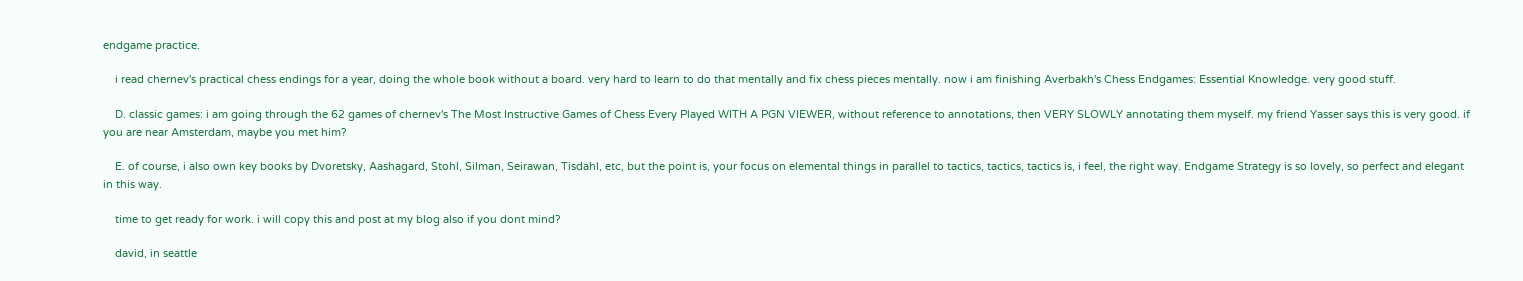endgame practice.

    i read chernev's practical chess endings for a year, doing the whole book without a board. very hard to learn to do that mentally and fix chess pieces mentally. now i am finishing Averbakh's Chess Endgames: Essential Knowledge. very good stuff.

    D. classic games: i am going through the 62 games of chernev's The Most Instructive Games of Chess Every Played WITH A PGN VIEWER, without reference to annotations, then VERY SLOWLY annotating them myself. my friend Yasser says this is very good. if you are near Amsterdam, maybe you met him?

    E. of course, i also own key books by Dvoretsky, Aashagard, Stohl, Silman, Seirawan, Tisdahl, etc, but the point is, your focus on elemental things in parallel to tactics, tactics, tactics is, i feel, the right way. Endgame Strategy is so lovely, so perfect and elegant in this way.

    time to get ready for work. i will copy this and post at my blog also if you dont mind?

    david, in seattle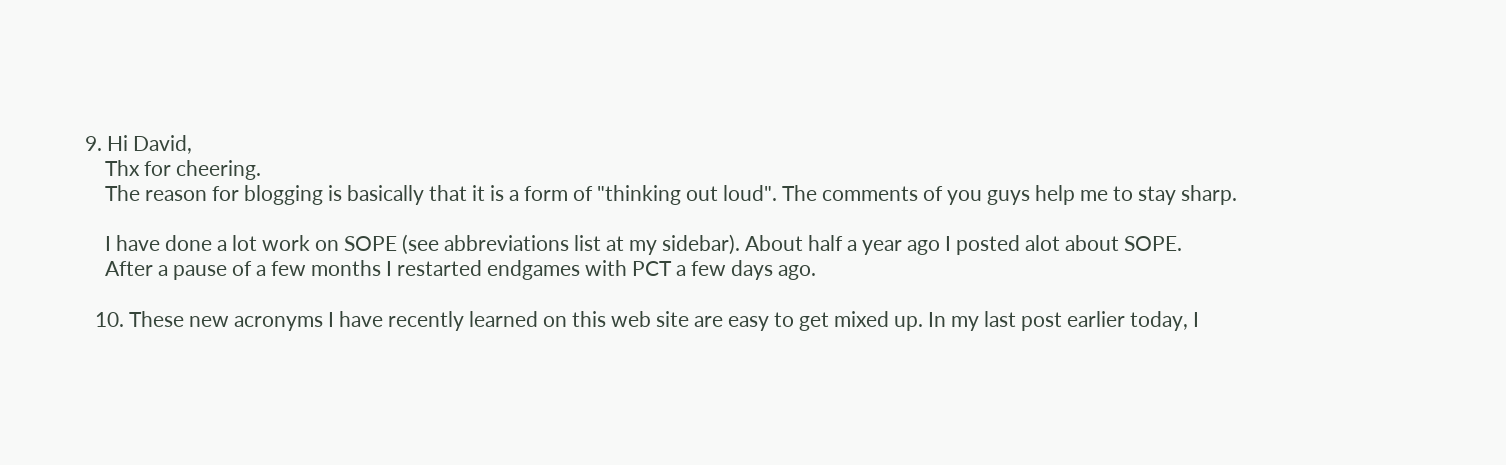9. Hi David,
    Thx for cheering.
    The reason for blogging is basically that it is a form of "thinking out loud". The comments of you guys help me to stay sharp.

    I have done a lot work on SOPE (see abbreviations list at my sidebar). About half a year ago I posted alot about SOPE.
    After a pause of a few months I restarted endgames with PCT a few days ago.

  10. These new acronyms I have recently learned on this web site are easy to get mixed up. In my last post earlier today, I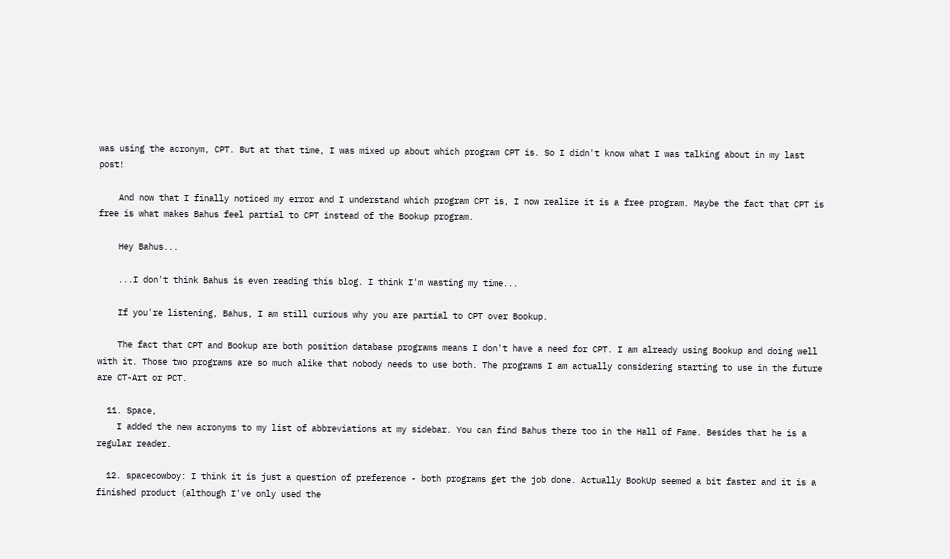was using the acronym, CPT. But at that time, I was mixed up about which program CPT is. So I didn't know what I was talking about in my last post!

    And now that I finally noticed my error and I understand which program CPT is, I now realize it is a free program. Maybe the fact that CPT is free is what makes Bahus feel partial to CPT instead of the Bookup program.

    Hey Bahus...

    ...I don't think Bahus is even reading this blog. I think I'm wasting my time...

    If you're listening, Bahus, I am still curious why you are partial to CPT over Bookup.

    The fact that CPT and Bookup are both position database programs means I don't have a need for CPT. I am already using Bookup and doing well with it. Those two programs are so much alike that nobody needs to use both. The programs I am actually considering starting to use in the future are CT-Art or PCT.

  11. Space,
    I added the new acronyms to my list of abbreviations at my sidebar. You can find Bahus there too in the Hall of Fame. Besides that he is a regular reader.

  12. spacecowboy: I think it is just a question of preference - both programs get the job done. Actually BookUp seemed a bit faster and it is a finished product (although I've only used the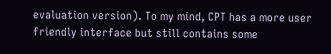evaluation version). To my mind, CPT has a more user friendly interface but still contains some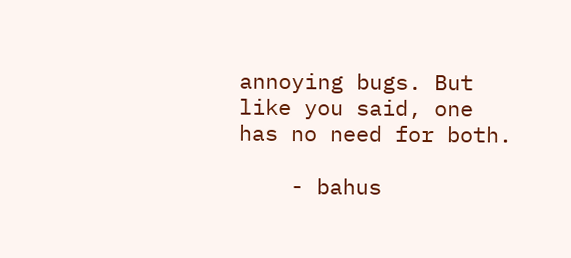annoying bugs. But like you said, one has no need for both.

    - bahus